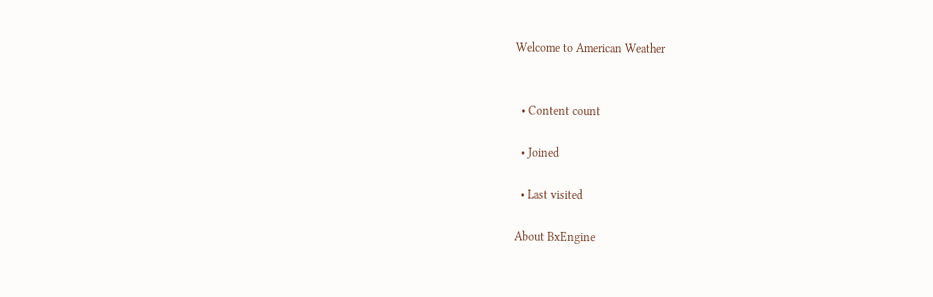Welcome to American Weather


  • Content count

  • Joined

  • Last visited

About BxEngine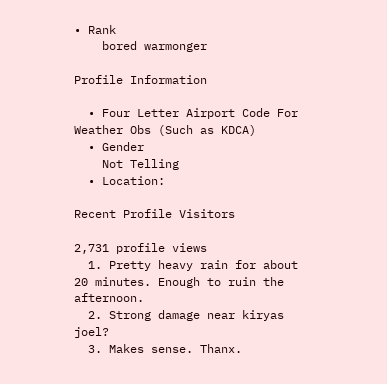• Rank
    bored warmonger

Profile Information

  • Four Letter Airport Code For Weather Obs (Such as KDCA)
  • Gender
    Not Telling
  • Location:

Recent Profile Visitors

2,731 profile views
  1. Pretty heavy rain for about 20 minutes. Enough to ruin the afternoon.
  2. Strong damage near kiryas joel?
  3. Makes sense. Thanx.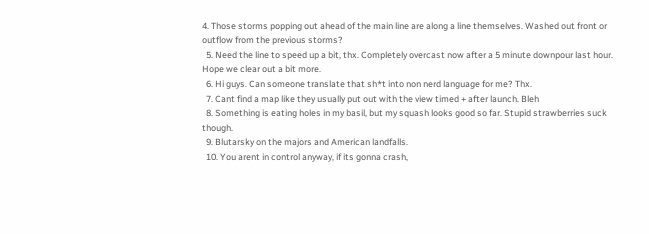4. Those storms popping out ahead of the main line are along a line themselves. Washed out front or outflow from the previous storms?
  5. Need the line to speed up a bit, thx. Completely overcast now after a 5 minute downpour last hour. Hope we clear out a bit more.
  6. Hi guys. Can someone translate that sh*t into non nerd language for me? Thx.
  7. Cant find a map like they usually put out with the view timed + after launch. Bleh
  8. Something is eating holes in my basil, but my squash looks good so far. Stupid strawberries suck though.
  9. Blutarsky on the majors and American landfalls.
  10. You arent in control anyway, if its gonna crash,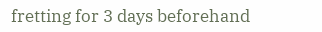fretting for 3 days beforehand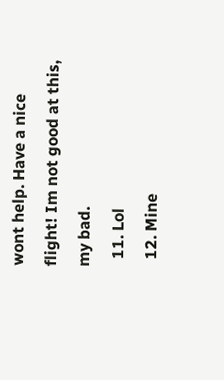wont help. Have a nice flight! Im not good at this, my bad.
  11. Lol
  12. Mine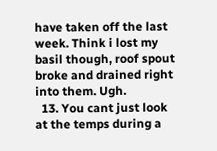have taken off the last week. Think i lost my basil though, roof spout broke and drained right into them. Ugh.
  13. You cant just look at the temps during a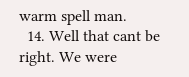warm spell man.
  14. Well that cant be right. We were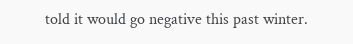told it would go negative this past winter.